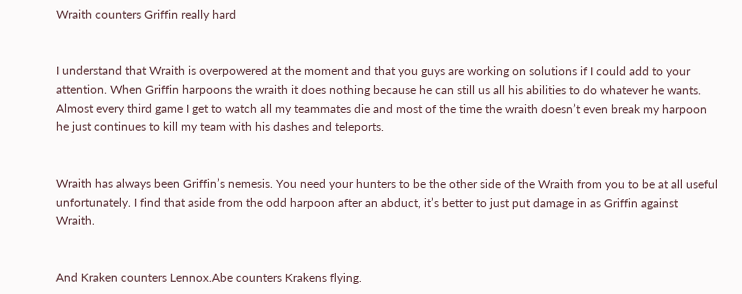Wraith counters Griffin really hard


I understand that Wraith is overpowered at the moment and that you guys are working on solutions if I could add to your attention. When Griffin harpoons the wraith it does nothing because he can still us all his abilities to do whatever he wants. Almost every third game I get to watch all my teammates die and most of the time the wraith doesn’t even break my harpoon he just continues to kill my team with his dashes and teleports.


Wraith has always been Griffin’s nemesis. You need your hunters to be the other side of the Wraith from you to be at all useful unfortunately. I find that aside from the odd harpoon after an abduct, it’s better to just put damage in as Griffin against Wraith.


And Kraken counters Lennox.Abe counters Krakens flying.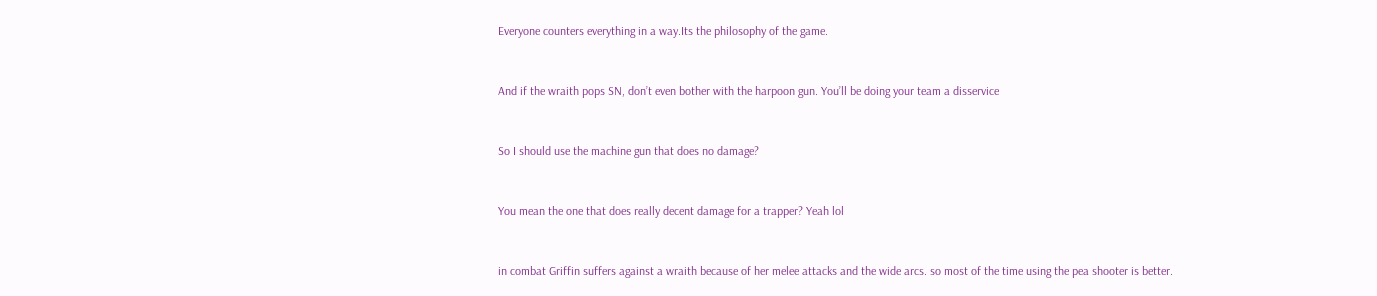Everyone counters everything in a way.Its the philosophy of the game.


And if the wraith pops SN, don’t even bother with the harpoon gun. You’ll be doing your team a disservice


So I should use the machine gun that does no damage?


You mean the one that does really decent damage for a trapper? Yeah lol


in combat Griffin suffers against a wraith because of her melee attacks and the wide arcs. so most of the time using the pea shooter is better.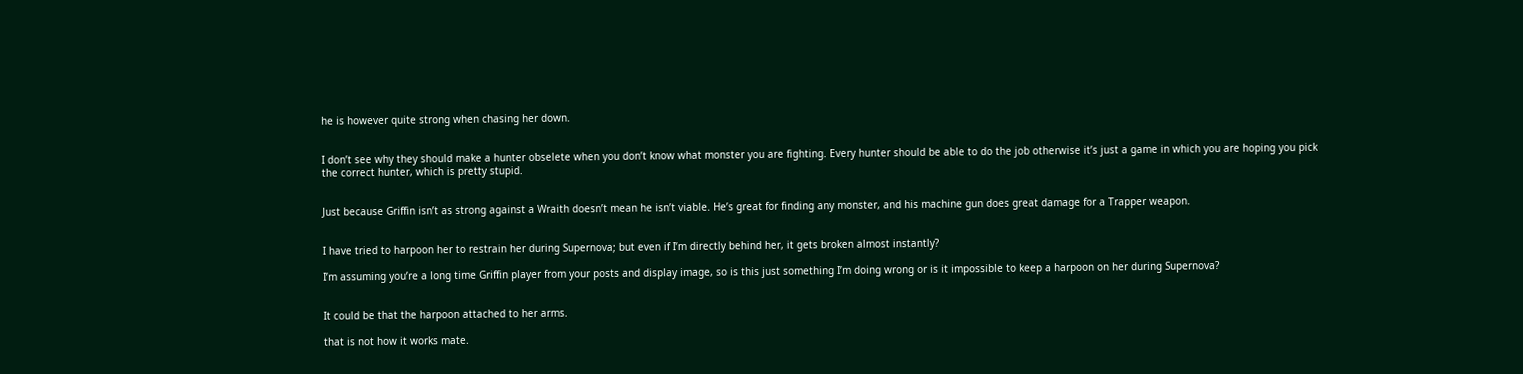he is however quite strong when chasing her down.


I don’t see why they should make a hunter obselete when you don’t know what monster you are fighting. Every hunter should be able to do the job otherwise it’s just a game in which you are hoping you pick the correct hunter, which is pretty stupid.


Just because Griffin isn’t as strong against a Wraith doesn’t mean he isn’t viable. He’s great for finding any monster, and his machine gun does great damage for a Trapper weapon.


I have tried to harpoon her to restrain her during Supernova; but even if I’m directly behind her, it gets broken almost instantly?

I’m assuming you’re a long time Griffin player from your posts and display image, so is this just something I’m doing wrong or is it impossible to keep a harpoon on her during Supernova?


It could be that the harpoon attached to her arms.

that is not how it works mate.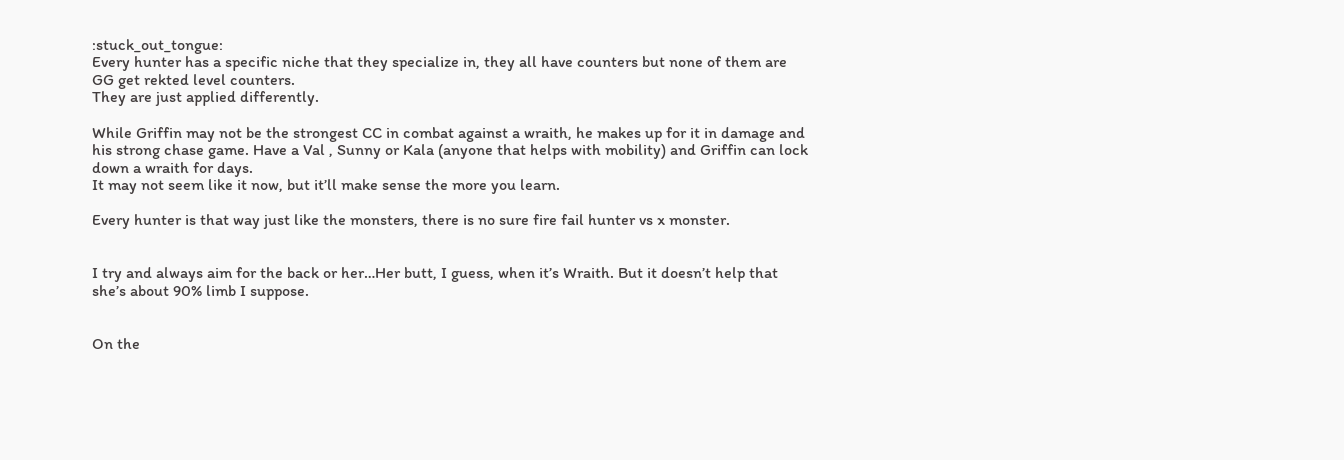:stuck_out_tongue:
Every hunter has a specific niche that they specialize in, they all have counters but none of them are GG get rekted level counters.
They are just applied differently.

While Griffin may not be the strongest CC in combat against a wraith, he makes up for it in damage and his strong chase game. Have a Val , Sunny or Kala (anyone that helps with mobility) and Griffin can lock down a wraith for days.
It may not seem like it now, but it’ll make sense the more you learn.

Every hunter is that way just like the monsters, there is no sure fire fail hunter vs x monster.


I try and always aim for the back or her…Her butt, I guess, when it’s Wraith. But it doesn’t help that she’s about 90% limb I suppose.


On the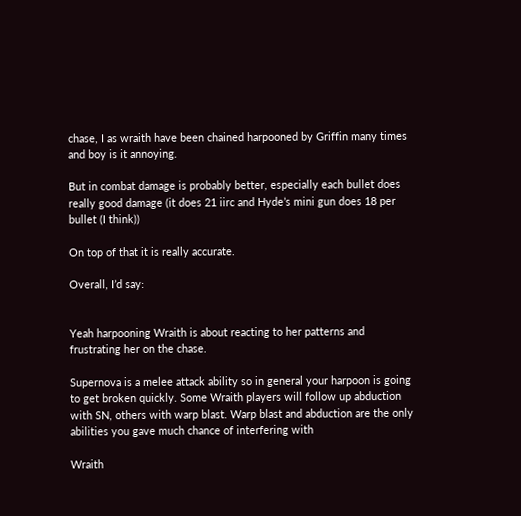chase, I as wraith have been chained harpooned by Griffin many times and boy is it annoying.

But in combat damage is probably better, especially each bullet does really good damage (it does 21 iirc and Hyde’s mini gun does 18 per bullet (I think))

On top of that it is really accurate.

Overall, I’d say:


Yeah harpooning Wraith is about reacting to her patterns and frustrating her on the chase.

Supernova is a melee attack ability so in general your harpoon is going to get broken quickly. Some Wraith players will follow up abduction with SN, others with warp blast. Warp blast and abduction are the only abilities you gave much chance of interfering with

Wraith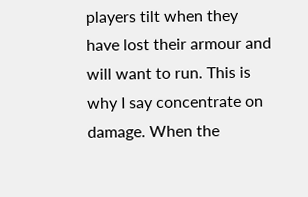players tilt when they have lost their armour and will want to run. This is why I say concentrate on damage. When the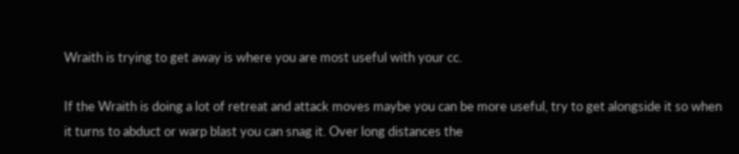Wraith is trying to get away is where you are most useful with your cc.

If the Wraith is doing a lot of retreat and attack moves maybe you can be more useful, try to get alongside it so when it turns to abduct or warp blast you can snag it. Over long distances the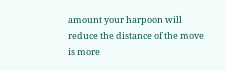amount your harpoon will reduce the distance of the move is more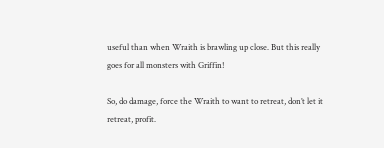useful than when Wraith is brawling up close. But this really goes for all monsters with Griffin!

So, do damage, force the Wraith to want to retreat, don’t let it retreat, profit.